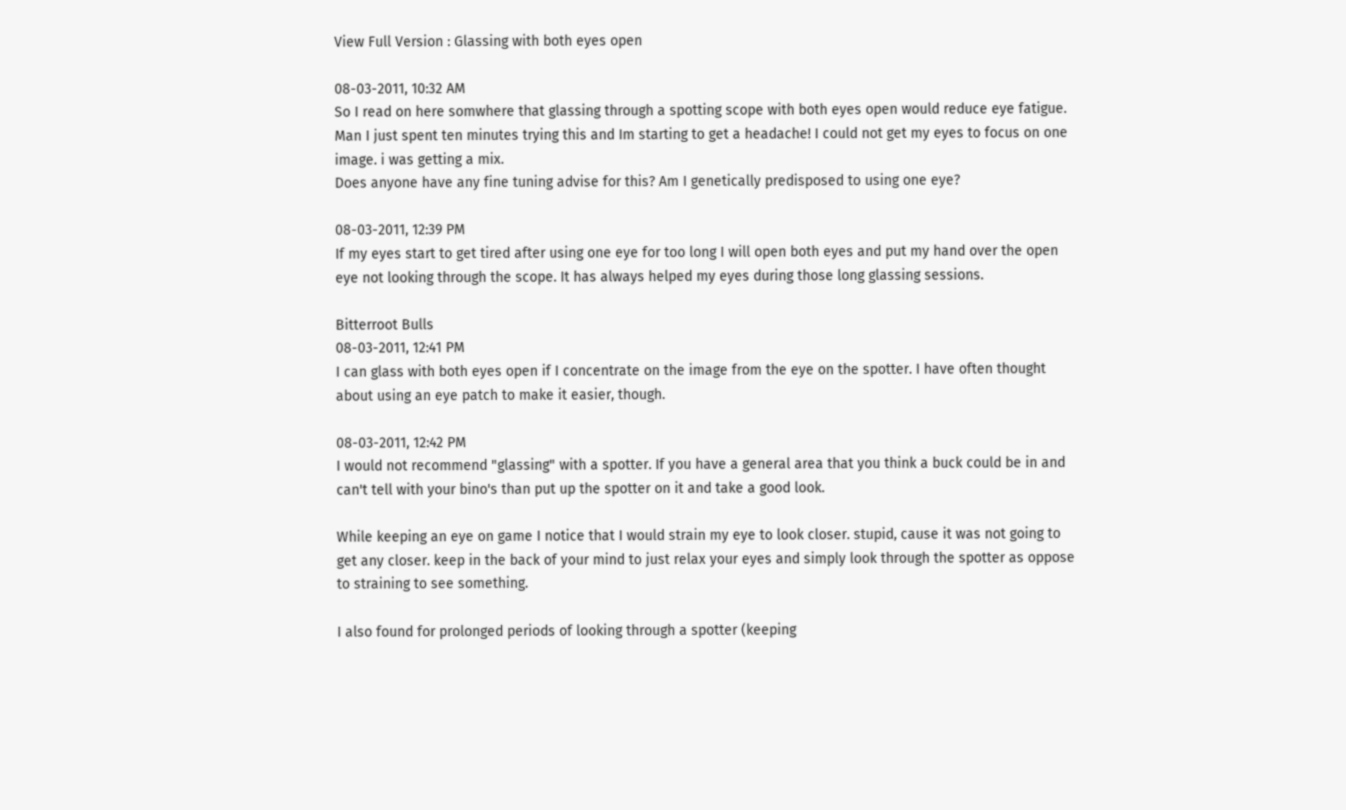View Full Version : Glassing with both eyes open

08-03-2011, 10:32 AM
So I read on here somwhere that glassing through a spotting scope with both eyes open would reduce eye fatigue. Man I just spent ten minutes trying this and Im starting to get a headache! I could not get my eyes to focus on one image. i was getting a mix.
Does anyone have any fine tuning advise for this? Am I genetically predisposed to using one eye?

08-03-2011, 12:39 PM
If my eyes start to get tired after using one eye for too long I will open both eyes and put my hand over the open eye not looking through the scope. It has always helped my eyes during those long glassing sessions.

Bitterroot Bulls
08-03-2011, 12:41 PM
I can glass with both eyes open if I concentrate on the image from the eye on the spotter. I have often thought about using an eye patch to make it easier, though.

08-03-2011, 12:42 PM
I would not recommend "glassing" with a spotter. If you have a general area that you think a buck could be in and can't tell with your bino's than put up the spotter on it and take a good look.

While keeping an eye on game I notice that I would strain my eye to look closer. stupid, cause it was not going to get any closer. keep in the back of your mind to just relax your eyes and simply look through the spotter as oppose to straining to see something.

I also found for prolonged periods of looking through a spotter (keeping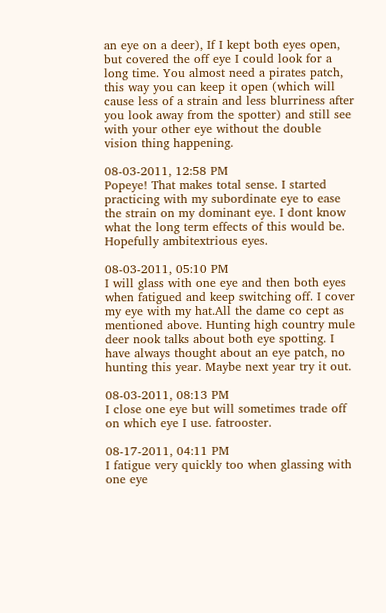an eye on a deer), If I kept both eyes open, but covered the off eye I could look for a long time. You almost need a pirates patch, this way you can keep it open (which will cause less of a strain and less blurriness after you look away from the spotter) and still see with your other eye without the double vision thing happening.

08-03-2011, 12:58 PM
Popeye! That makes total sense. I started practicing with my subordinate eye to ease the strain on my dominant eye. I dont know what the long term effects of this would be. Hopefully ambitextrious eyes.

08-03-2011, 05:10 PM
I will glass with one eye and then both eyes when fatigued and keep switching off. I cover my eye with my hat.All the dame co cept as mentioned above. Hunting high country mule deer nook talks about both eye spotting. I have always thought about an eye patch, no hunting this year. Maybe next year try it out.

08-03-2011, 08:13 PM
I close one eye but will sometimes trade off on which eye I use. fatrooster.

08-17-2011, 04:11 PM
I fatigue very quickly too when glassing with one eye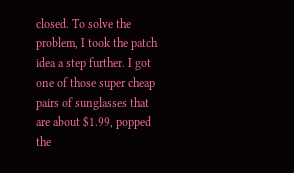closed. To solve the problem, I took the patch idea a step further. I got one of those super cheap pairs of sunglasses that are about $1.99, popped the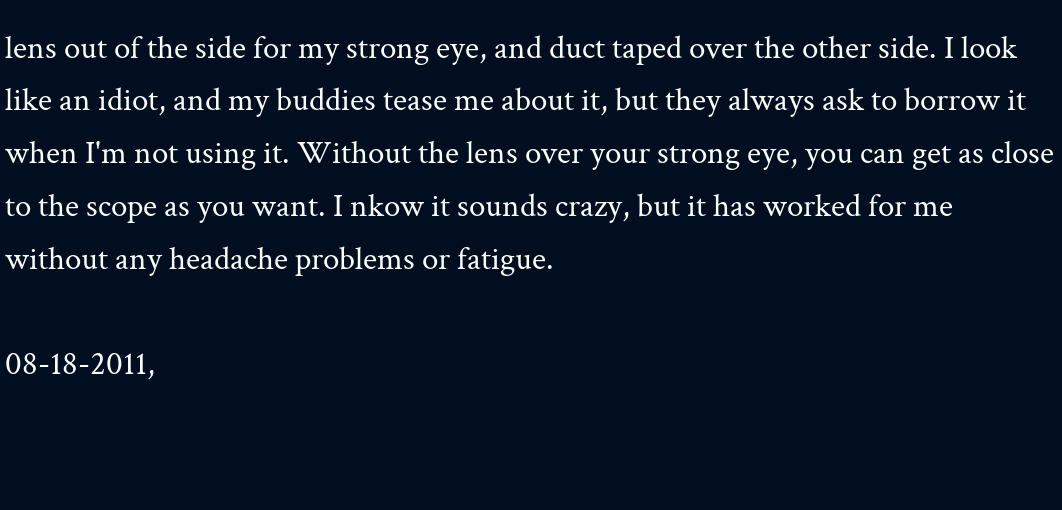lens out of the side for my strong eye, and duct taped over the other side. I look like an idiot, and my buddies tease me about it, but they always ask to borrow it when I'm not using it. Without the lens over your strong eye, you can get as close to the scope as you want. I nkow it sounds crazy, but it has worked for me without any headache problems or fatigue.

08-18-2011,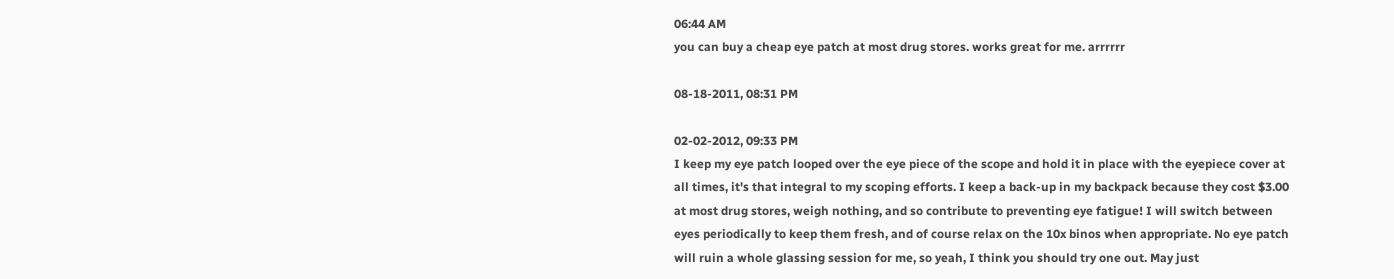06:44 AM
you can buy a cheap eye patch at most drug stores. works great for me. arrrrrr

08-18-2011, 08:31 PM

02-02-2012, 09:33 PM
I keep my eye patch looped over the eye piece of the scope and hold it in place with the eyepiece cover at all times, it's that integral to my scoping efforts. I keep a back-up in my backpack because they cost $3.00 at most drug stores, weigh nothing, and so contribute to preventing eye fatigue! I will switch between eyes periodically to keep them fresh, and of course relax on the 10x binos when appropriate. No eye patch will ruin a whole glassing session for me, so yeah, I think you should try one out. May just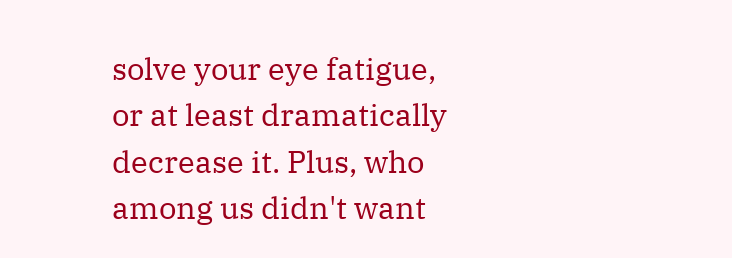solve your eye fatigue, or at least dramatically decrease it. Plus, who among us didn't want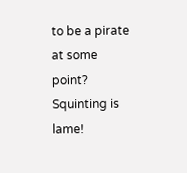to be a pirate at some point?
Squinting is lame!